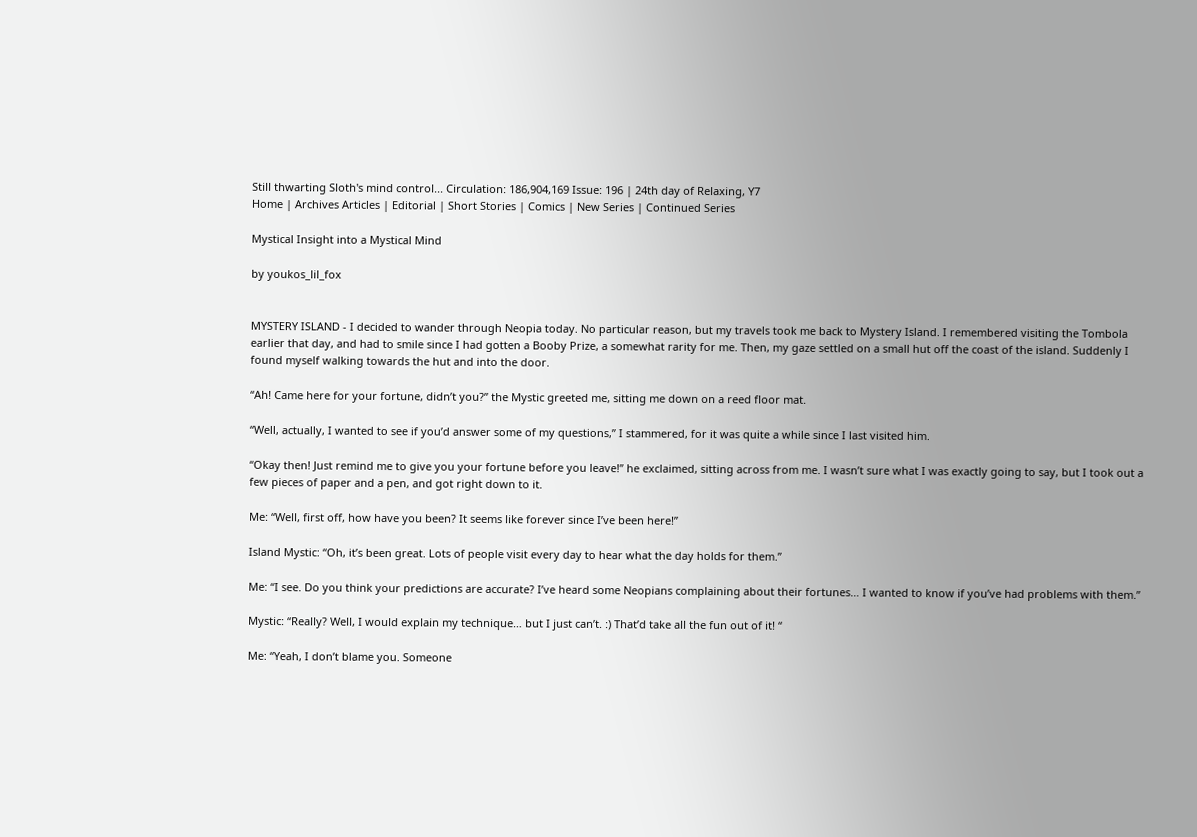Still thwarting Sloth's mind control... Circulation: 186,904,169 Issue: 196 | 24th day of Relaxing, Y7
Home | Archives Articles | Editorial | Short Stories | Comics | New Series | Continued Series

Mystical Insight into a Mystical Mind

by youkos_lil_fox


MYSTERY ISLAND - I decided to wander through Neopia today. No particular reason, but my travels took me back to Mystery Island. I remembered visiting the Tombola earlier that day, and had to smile since I had gotten a Booby Prize, a somewhat rarity for me. Then, my gaze settled on a small hut off the coast of the island. Suddenly I found myself walking towards the hut and into the door.

“Ah! Came here for your fortune, didn’t you?” the Mystic greeted me, sitting me down on a reed floor mat.

“Well, actually, I wanted to see if you’d answer some of my questions,” I stammered, for it was quite a while since I last visited him.

“Okay then! Just remind me to give you your fortune before you leave!” he exclaimed, sitting across from me. I wasn’t sure what I was exactly going to say, but I took out a few pieces of paper and a pen, and got right down to it.

Me: “Well, first off, how have you been? It seems like forever since I’ve been here!”

Island Mystic: “Oh, it’s been great. Lots of people visit every day to hear what the day holds for them.”

Me: “I see. Do you think your predictions are accurate? I’ve heard some Neopians complaining about their fortunes… I wanted to know if you’ve had problems with them.”

Mystic: “Really? Well, I would explain my technique… but I just can’t. :) That’d take all the fun out of it! “

Me: “Yeah, I don’t blame you. Someone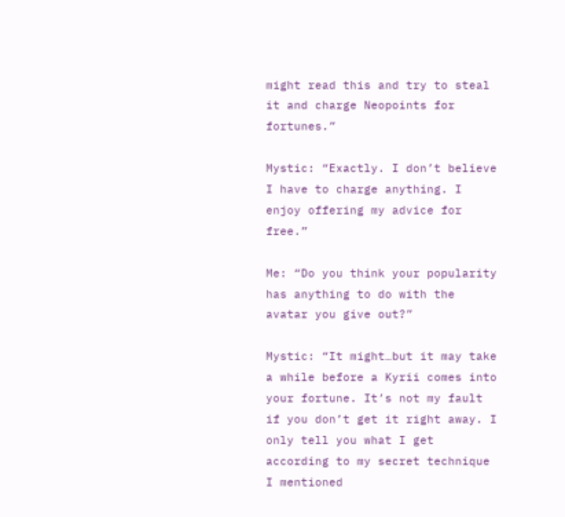might read this and try to steal it and charge Neopoints for fortunes.”

Mystic: “Exactly. I don’t believe I have to charge anything. I enjoy offering my advice for free.”

Me: “Do you think your popularity has anything to do with the avatar you give out?”

Mystic: “It might…but it may take a while before a Kyrii comes into your fortune. It’s not my fault if you don’t get it right away. I only tell you what I get according to my secret technique I mentioned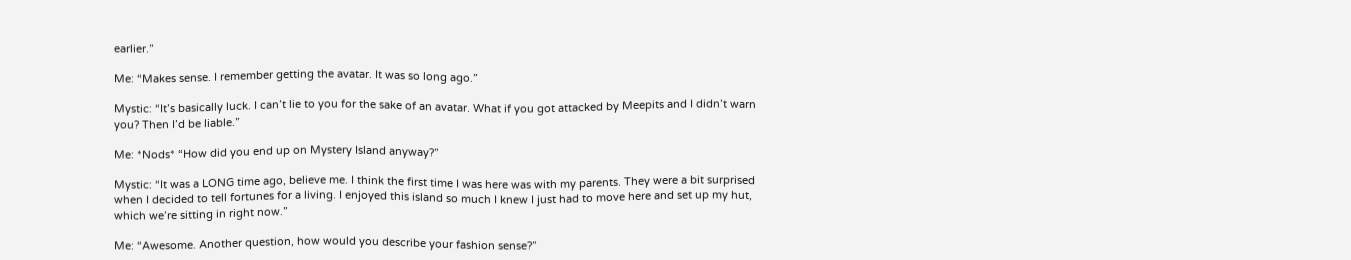earlier.”

Me: “Makes sense. I remember getting the avatar. It was so long ago.”

Mystic: “It’s basically luck. I can’t lie to you for the sake of an avatar. What if you got attacked by Meepits and I didn’t warn you? Then I’d be liable.”

Me: *Nods* “How did you end up on Mystery Island anyway?”

Mystic: “It was a LONG time ago, believe me. I think the first time I was here was with my parents. They were a bit surprised when I decided to tell fortunes for a living. I enjoyed this island so much I knew I just had to move here and set up my hut, which we’re sitting in right now.”

Me: “Awesome. Another question, how would you describe your fashion sense?”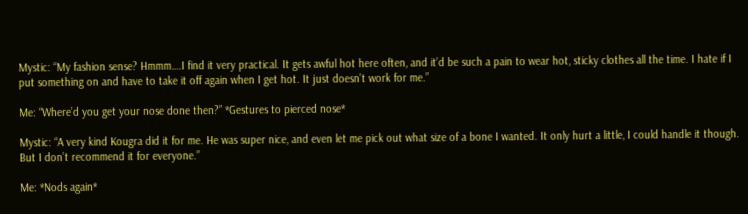Mystic: “My fashion sense? Hmmm….I find it very practical. It gets awful hot here often, and it’d be such a pain to wear hot, sticky clothes all the time. I hate if I put something on and have to take it off again when I get hot. It just doesn’t work for me.”

Me: “Where’d you get your nose done then?” *Gestures to pierced nose*

Mystic: “A very kind Kougra did it for me. He was super nice, and even let me pick out what size of a bone I wanted. It only hurt a little, I could handle it though. But I don’t recommend it for everyone.”

Me: *Nods again*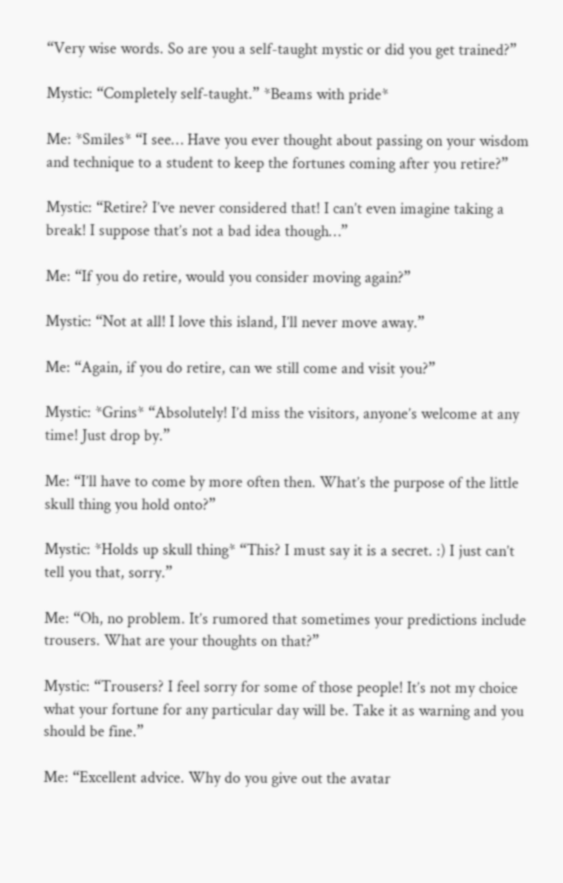“Very wise words. So are you a self-taught mystic or did you get trained?”

Mystic: “Completely self-taught.” *Beams with pride*

Me: *Smiles* “I see… Have you ever thought about passing on your wisdom and technique to a student to keep the fortunes coming after you retire?”

Mystic: “Retire? I’ve never considered that! I can’t even imagine taking a break! I suppose that’s not a bad idea though…”

Me: “If you do retire, would you consider moving again?”

Mystic: “Not at all! I love this island, I’ll never move away.”

Me: “Again, if you do retire, can we still come and visit you?”

Mystic: *Grins* “Absolutely! I’d miss the visitors, anyone’s welcome at any time! Just drop by.”

Me: “I’ll have to come by more often then. What’s the purpose of the little skull thing you hold onto?”

Mystic: *Holds up skull thing* “This? I must say it is a secret. :) I just can’t tell you that, sorry.”

Me: “Oh, no problem. It’s rumored that sometimes your predictions include trousers. What are your thoughts on that?”

Mystic: “Trousers? I feel sorry for some of those people! It’s not my choice what your fortune for any particular day will be. Take it as warning and you should be fine.”

Me: “Excellent advice. Why do you give out the avatar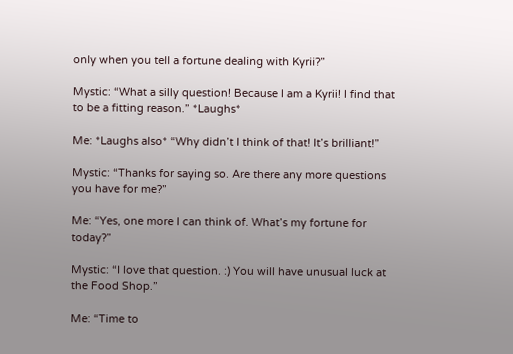only when you tell a fortune dealing with Kyrii?”

Mystic: “What a silly question! Because I am a Kyrii! I find that to be a fitting reason.” *Laughs*

Me: *Laughs also* “Why didn’t I think of that! It’s brilliant!”

Mystic: “Thanks for saying so. Are there any more questions you have for me?”

Me: “Yes, one more I can think of. What’s my fortune for today?”

Mystic: “I love that question. :) You will have unusual luck at the Food Shop.”

Me: “Time to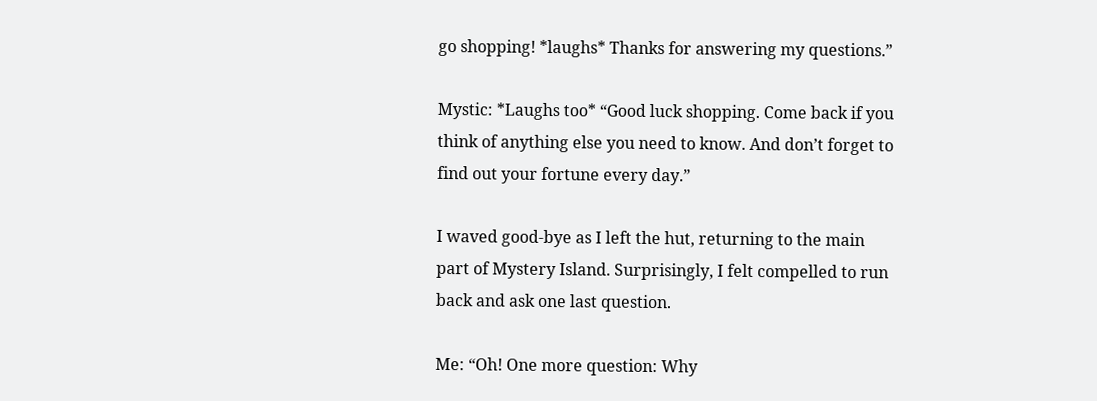go shopping! *laughs* Thanks for answering my questions.”

Mystic: *Laughs too* “Good luck shopping. Come back if you think of anything else you need to know. And don’t forget to find out your fortune every day.”

I waved good-bye as I left the hut, returning to the main part of Mystery Island. Surprisingly, I felt compelled to run back and ask one last question.

Me: “Oh! One more question: Why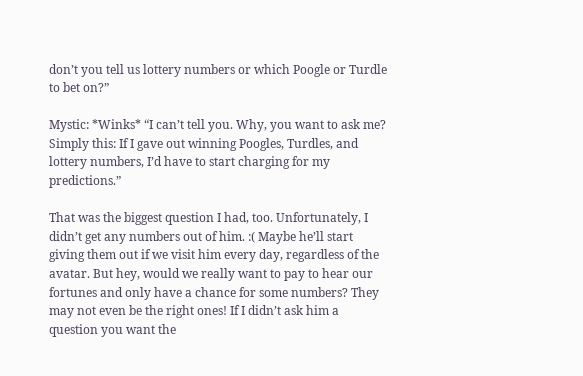don’t you tell us lottery numbers or which Poogle or Turdle to bet on?”

Mystic: *Winks* “I can’t tell you. Why, you want to ask me? Simply this: If I gave out winning Poogles, Turdles, and lottery numbers, I’d have to start charging for my predictions.”

That was the biggest question I had, too. Unfortunately, I didn’t get any numbers out of him. :( Maybe he’ll start giving them out if we visit him every day, regardless of the avatar. But hey, would we really want to pay to hear our fortunes and only have a chance for some numbers? They may not even be the right ones! If I didn’t ask him a question you want the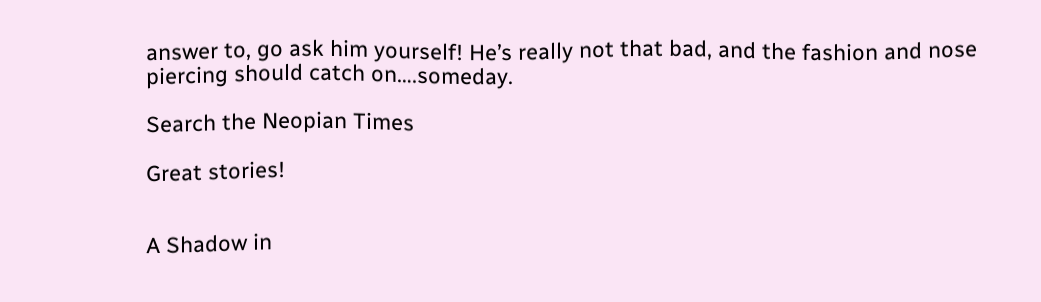answer to, go ask him yourself! He’s really not that bad, and the fashion and nose piercing should catch on….someday.

Search the Neopian Times

Great stories!


A Shadow in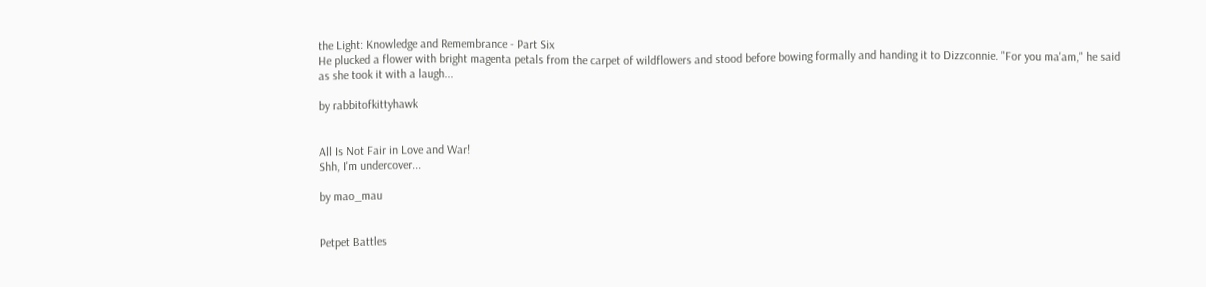the Light: Knowledge and Remembrance - Part Six
He plucked a flower with bright magenta petals from the carpet of wildflowers and stood before bowing formally and handing it to Dizzconnie. "For you ma'am," he said as she took it with a laugh...

by rabbitofkittyhawk


All Is Not Fair in Love and War!
Shh, I'm undercover...

by mao_mau


Petpet Battles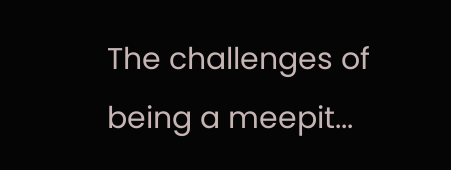The challenges of being a meepit...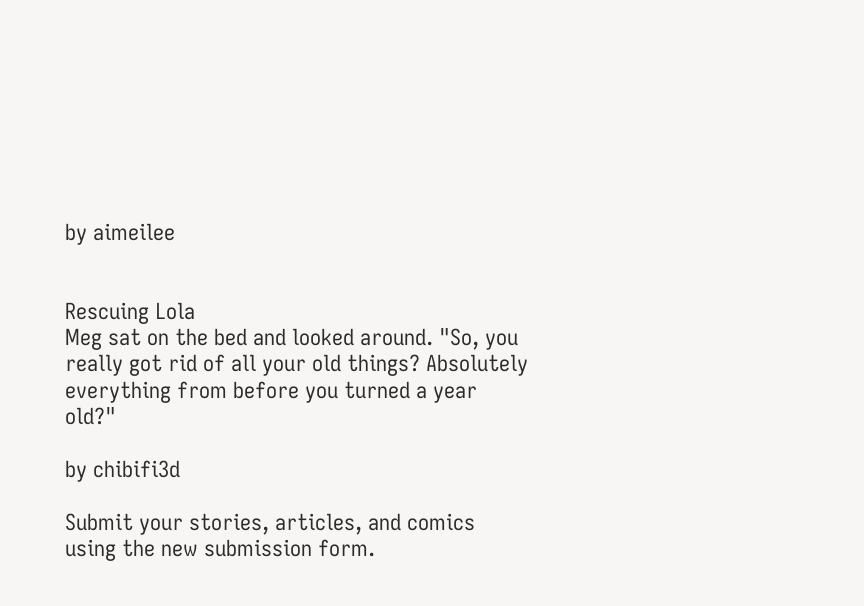by aimeilee


Rescuing Lola
Meg sat on the bed and looked around. "So, you really got rid of all your old things? Absolutely everything from before you turned a year old?"

by chibifi3d

Submit your stories, articles, and comics using the new submission form.